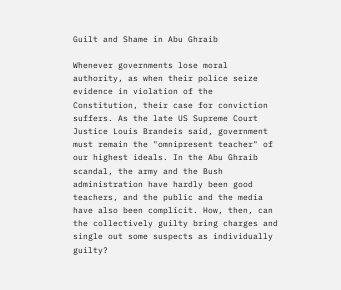Guilt and Shame in Abu Ghraib

Whenever governments lose moral authority, as when their police seize evidence in violation of the Constitution, their case for conviction suffers. As the late US Supreme Court Justice Louis Brandeis said, government must remain the "omnipresent teacher" of our highest ideals. In the Abu Ghraib scandal, the army and the Bush administration have hardly been good teachers, and the public and the media have also been complicit. How, then, can the collectively guilty bring charges and single out some suspects as individually guilty?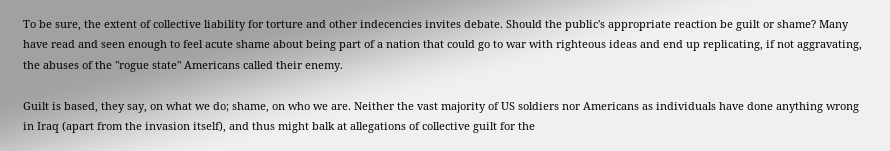To be sure, the extent of collective liability for torture and other indecencies invites debate. Should the public's appropriate reaction be guilt or shame? Many have read and seen enough to feel acute shame about being part of a nation that could go to war with righteous ideas and end up replicating, if not aggravating, the abuses of the "rogue state" Americans called their enemy.

Guilt is based, they say, on what we do; shame, on who we are. Neither the vast majority of US soldiers nor Americans as individuals have done anything wrong in Iraq (apart from the invasion itself), and thus might balk at allegations of collective guilt for the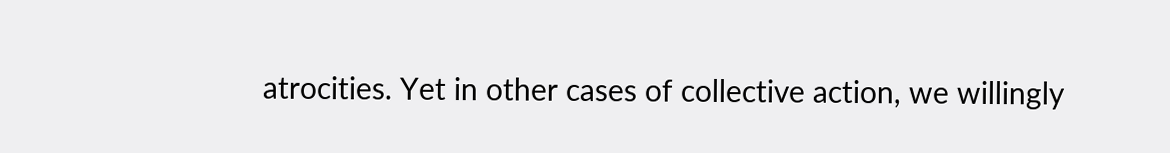atrocities. Yet in other cases of collective action, we willingly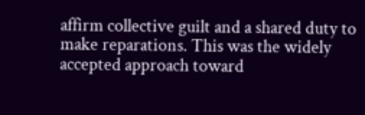affirm collective guilt and a shared duty to make reparations. This was the widely accepted approach toward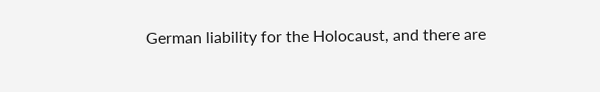German liability for the Holocaust, and there are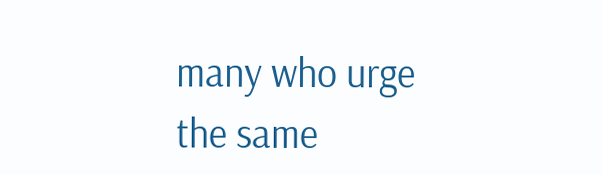many who urge the same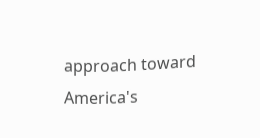approach toward America's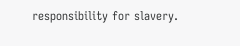responsibility for slavery.